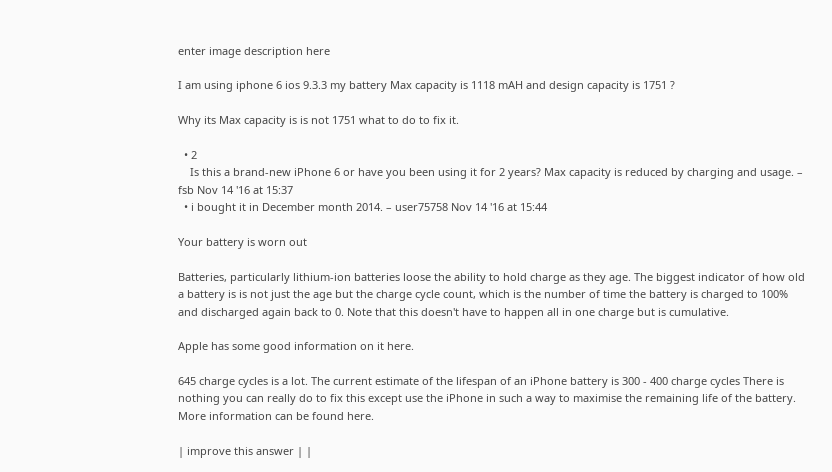enter image description here

I am using iphone 6 ios 9.3.3 my battery Max capacity is 1118 mAH and design capacity is 1751 ?

Why its Max capacity is is not 1751 what to do to fix it.

  • 2
    Is this a brand-new iPhone 6 or have you been using it for 2 years? Max capacity is reduced by charging and usage. – fsb Nov 14 '16 at 15:37
  • i bought it in December month 2014. – user75758 Nov 14 '16 at 15:44

Your battery is worn out

Batteries, particularly lithium-ion batteries loose the ability to hold charge as they age. The biggest indicator of how old a battery is is not just the age but the charge cycle count, which is the number of time the battery is charged to 100% and discharged again back to 0. Note that this doesn't have to happen all in one charge but is cumulative.

Apple has some good information on it here.

645 charge cycles is a lot. The current estimate of the lifespan of an iPhone battery is 300 - 400 charge cycles There is nothing you can really do to fix this except use the iPhone in such a way to maximise the remaining life of the battery. More information can be found here.

| improve this answer | |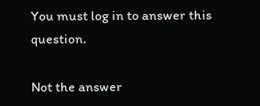You must log in to answer this question.

Not the answer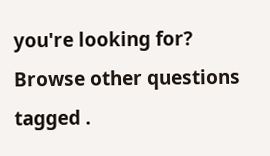you're looking for? Browse other questions tagged .